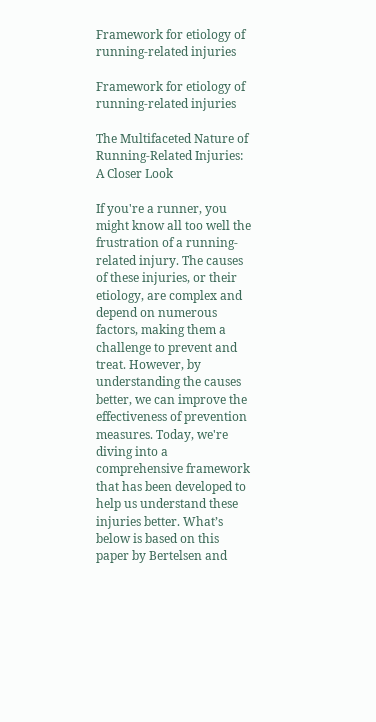Framework for etiology of running-related injuries

Framework for etiology of running-related injuries

The Multifaceted Nature of Running-Related Injuries: A Closer Look

If you're a runner, you might know all too well the frustration of a running-related injury. The causes of these injuries, or their etiology, are complex and depend on numerous factors, making them a challenge to prevent and treat. However, by understanding the causes better, we can improve the effectiveness of prevention measures. Today, we're diving into a comprehensive framework that has been developed to help us understand these injuries better. What’s below is based on this paper by Bertelsen and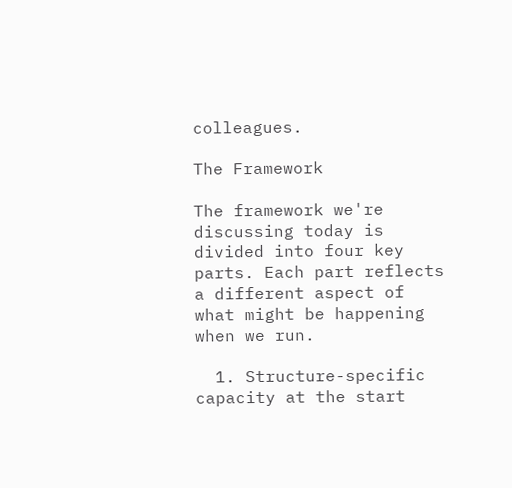colleagues.

The Framework

The framework we're discussing today is divided into four key parts. Each part reflects a different aspect of what might be happening when we run.

  1. Structure-specific capacity at the start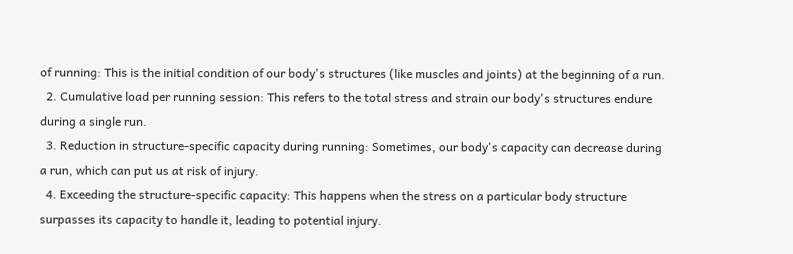of running: This is the initial condition of our body's structures (like muscles and joints) at the beginning of a run.
  2. Cumulative load per running session: This refers to the total stress and strain our body's structures endure during a single run.
  3. Reduction in structure-specific capacity during running: Sometimes, our body's capacity can decrease during a run, which can put us at risk of injury.
  4. Exceeding the structure-specific capacity: This happens when the stress on a particular body structure surpasses its capacity to handle it, leading to potential injury.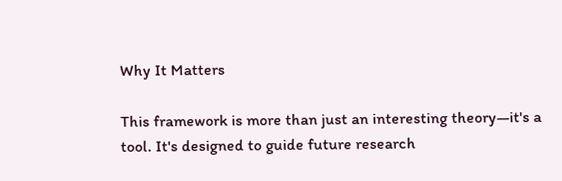Why It Matters

This framework is more than just an interesting theory—it's a tool. It's designed to guide future research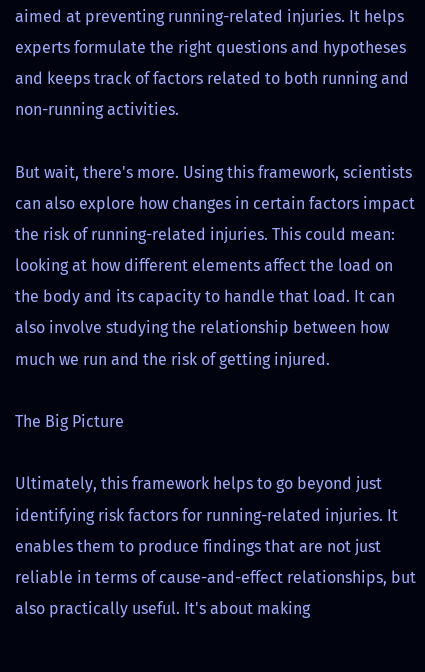aimed at preventing running-related injuries. It helps experts formulate the right questions and hypotheses and keeps track of factors related to both running and non-running activities.

But wait, there's more. Using this framework, scientists can also explore how changes in certain factors impact the risk of running-related injuries. This could mean: looking at how different elements affect the load on the body and its capacity to handle that load. It can also involve studying the relationship between how much we run and the risk of getting injured.

The Big Picture

Ultimately, this framework helps to go beyond just identifying risk factors for running-related injuries. It enables them to produce findings that are not just reliable in terms of cause-and-effect relationships, but also practically useful. It's about making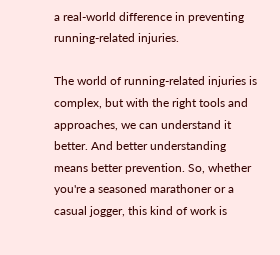a real-world difference in preventing running-related injuries.

The world of running-related injuries is complex, but with the right tools and approaches, we can understand it better. And better understanding means better prevention. So, whether you're a seasoned marathoner or a casual jogger, this kind of work is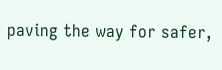paving the way for safer,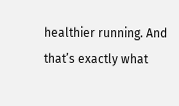healthier running. And that’s exactly what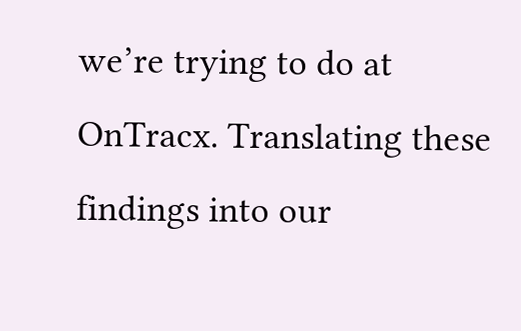we’re trying to do at OnTracx. Translating these findings into our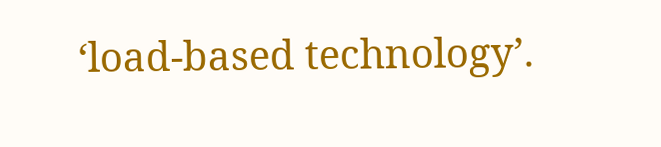‘load-based technology’.